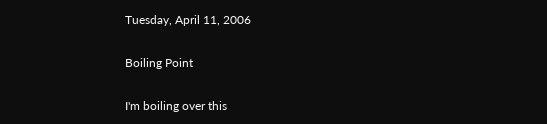Tuesday, April 11, 2006

Boiling Point

I'm boiling over this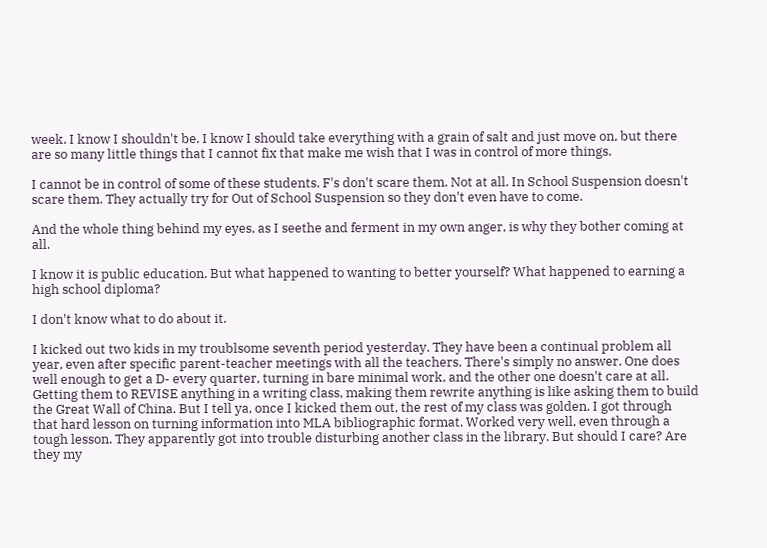week. I know I shouldn't be. I know I should take everything with a grain of salt and just move on, but there are so many little things that I cannot fix that make me wish that I was in control of more things.

I cannot be in control of some of these students. F's don't scare them. Not at all. In School Suspension doesn't scare them. They actually try for Out of School Suspension so they don't even have to come.

And the whole thing behind my eyes, as I seethe and ferment in my own anger, is why they bother coming at all.

I know it is public education. But what happened to wanting to better yourself? What happened to earning a high school diploma?

I don't know what to do about it.

I kicked out two kids in my troublsome seventh period yesterday. They have been a continual problem all year, even after specific parent-teacher meetings with all the teachers. There's simply no answer. One does well enough to get a D- every quarter, turning in bare minimal work, and the other one doesn't care at all. Getting them to REVISE anything in a writing class, making them rewrite anything is like asking them to build the Great Wall of China. But I tell ya, once I kicked them out, the rest of my class was golden. I got through that hard lesson on turning information into MLA bibliographic format. Worked very well, even through a tough lesson. They apparently got into trouble disturbing another class in the library. But should I care? Are they my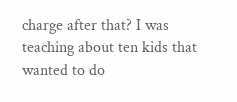charge after that? I was teaching about ten kids that wanted to do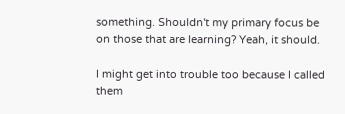something. Shouldn't my primary focus be on those that are learning? Yeah, it should.

I might get into trouble too because I called them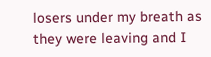losers under my breath as they were leaving and I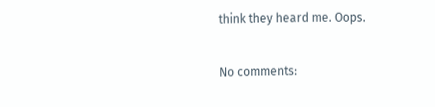think they heard me. Oops.

No comments: